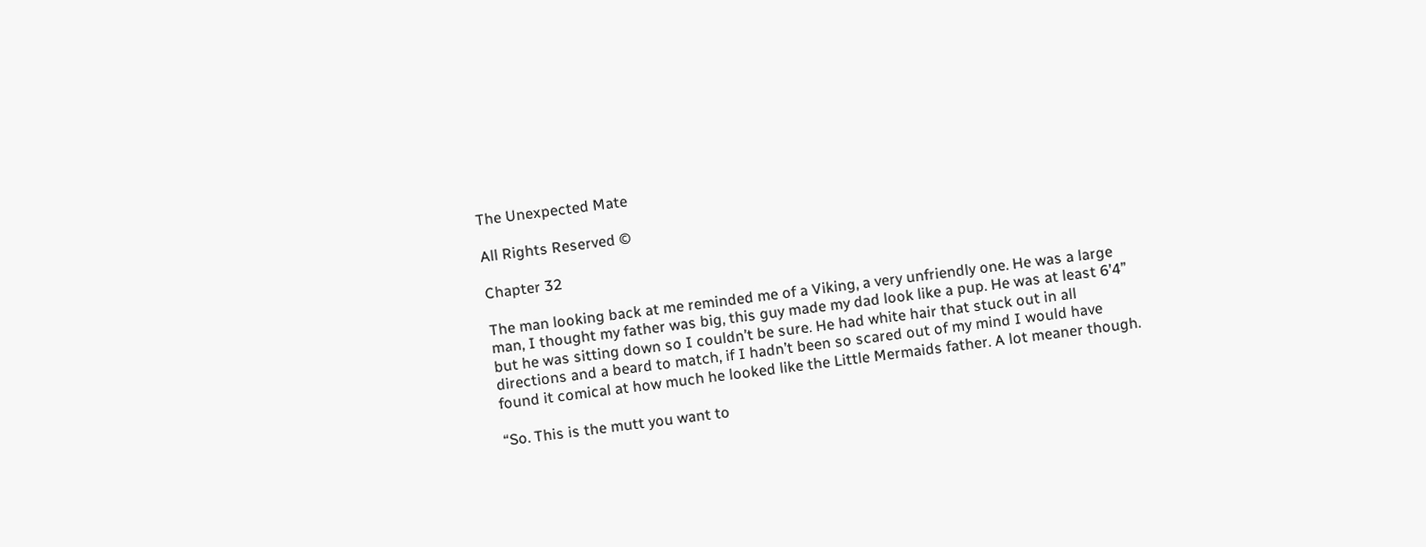The Unexpected Mate

All Rights Reserved ©

Chapter 32

The man looking back at me reminded me of a Viking, a very unfriendly one. He was a large man, I thought my father was big, this guy made my dad look like a pup. He was at least 6’4” but he was sitting down so I couldn’t be sure. He had white hair that stuck out in all directions and a beard to match, if I hadn’t been so scared out of my mind I would have found it comical at how much he looked like the Little Mermaids father. A lot meaner though.

“So. This is the mutt you want to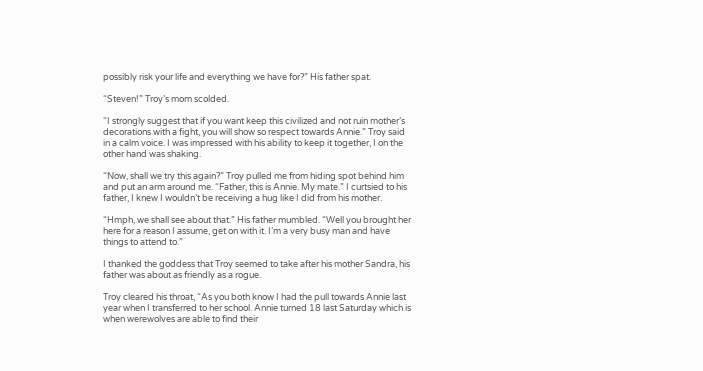possibly risk your life and everything we have for?” His father spat.

“Steven!” Troy’s mom scolded.

“I strongly suggest that if you want keep this civilized and not ruin mother’s decorations with a fight, you will show so respect towards Annie.” Troy said in a calm voice. I was impressed with his ability to keep it together, I on the other hand was shaking.

“Now, shall we try this again?” Troy pulled me from hiding spot behind him and put an arm around me. “Father, this is Annie. My mate.” I curtsied to his father, I knew I wouldn’t be receiving a hug like I did from his mother.

“Hmph, we shall see about that.” His father mumbled. “Well you brought her here for a reason I assume, get on with it. I’m a very busy man and have things to attend to.”

I thanked the goddess that Troy seemed to take after his mother Sandra, his father was about as friendly as a rogue.

Troy cleared his throat, “As you both know I had the pull towards Annie last year when I transferred to her school. Annie turned 18 last Saturday which is when werewolves are able to find their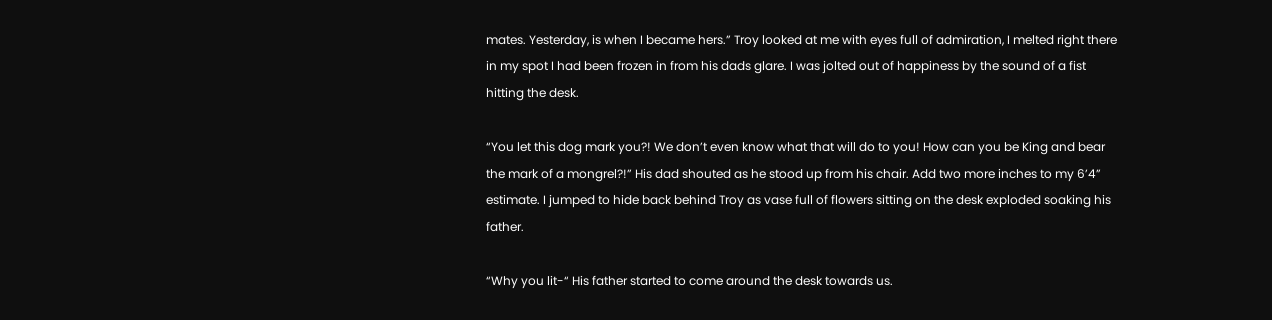mates. Yesterday, is when I became hers.” Troy looked at me with eyes full of admiration, I melted right there in my spot I had been frozen in from his dads glare. I was jolted out of happiness by the sound of a fist hitting the desk.

“You let this dog mark you?! We don’t even know what that will do to you! How can you be King and bear the mark of a mongrel?!” His dad shouted as he stood up from his chair. Add two more inches to my 6’4” estimate. I jumped to hide back behind Troy as vase full of flowers sitting on the desk exploded soaking his father.

“Why you lit-“ His father started to come around the desk towards us.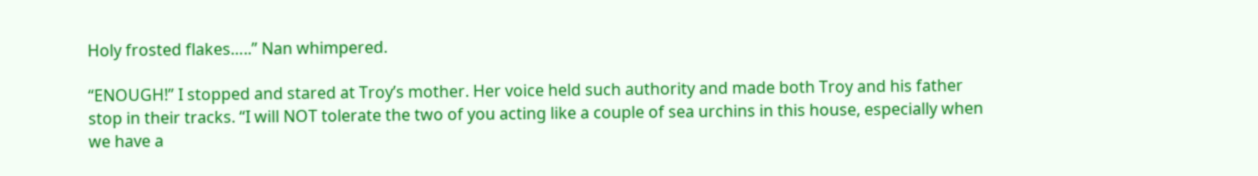Holy frosted flakes…..” Nan whimpered.

“ENOUGH!” I stopped and stared at Troy’s mother. Her voice held such authority and made both Troy and his father stop in their tracks. “I will NOT tolerate the two of you acting like a couple of sea urchins in this house, especially when we have a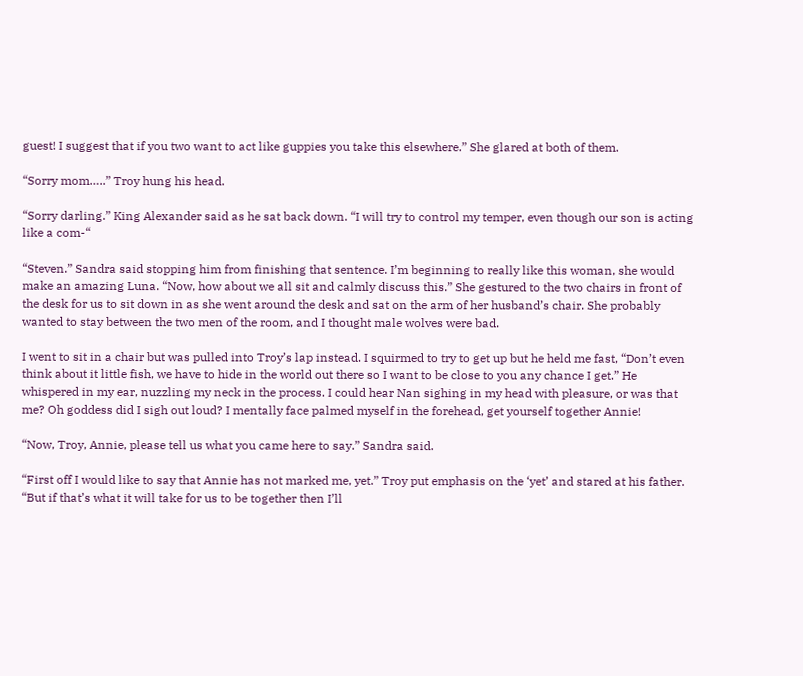guest! I suggest that if you two want to act like guppies you take this elsewhere.” She glared at both of them.

“Sorry mom…..” Troy hung his head.

“Sorry darling.” King Alexander said as he sat back down. “I will try to control my temper, even though our son is acting like a com-“

“Steven.” Sandra said stopping him from finishing that sentence. I’m beginning to really like this woman, she would make an amazing Luna. “Now, how about we all sit and calmly discuss this.” She gestured to the two chairs in front of the desk for us to sit down in as she went around the desk and sat on the arm of her husband’s chair. She probably wanted to stay between the two men of the room, and I thought male wolves were bad.

I went to sit in a chair but was pulled into Troy’s lap instead. I squirmed to try to get up but he held me fast, “Don’t even think about it little fish, we have to hide in the world out there so I want to be close to you any chance I get.” He whispered in my ear, nuzzling my neck in the process. I could hear Nan sighing in my head with pleasure, or was that me? Oh goddess did I sigh out loud? I mentally face palmed myself in the forehead, get yourself together Annie!

“Now, Troy, Annie, please tell us what you came here to say.” Sandra said.

“First off I would like to say that Annie has not marked me, yet.” Troy put emphasis on the ‘yet’ and stared at his father. “But if that’s what it will take for us to be together then I’ll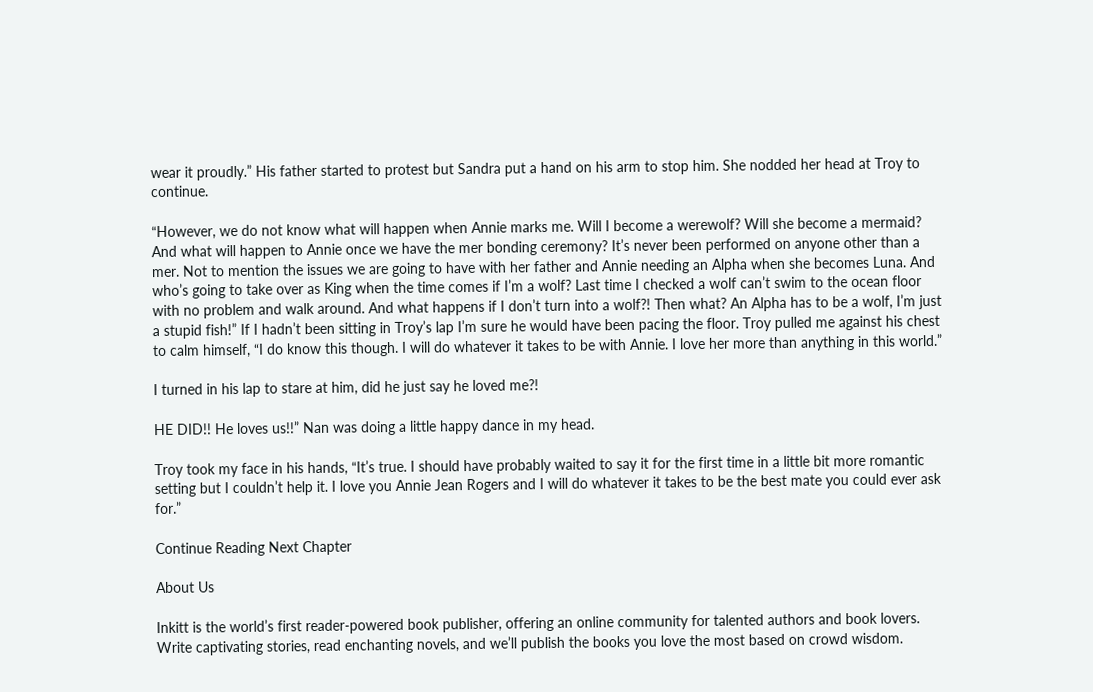wear it proudly.” His father started to protest but Sandra put a hand on his arm to stop him. She nodded her head at Troy to continue.

“However, we do not know what will happen when Annie marks me. Will I become a werewolf? Will she become a mermaid? And what will happen to Annie once we have the mer bonding ceremony? It’s never been performed on anyone other than a mer. Not to mention the issues we are going to have with her father and Annie needing an Alpha when she becomes Luna. And who’s going to take over as King when the time comes if I’m a wolf? Last time I checked a wolf can’t swim to the ocean floor with no problem and walk around. And what happens if I don’t turn into a wolf?! Then what? An Alpha has to be a wolf, I’m just a stupid fish!” If I hadn’t been sitting in Troy’s lap I’m sure he would have been pacing the floor. Troy pulled me against his chest to calm himself, “I do know this though. I will do whatever it takes to be with Annie. I love her more than anything in this world.”

I turned in his lap to stare at him, did he just say he loved me?!

HE DID!! He loves us!!” Nan was doing a little happy dance in my head.

Troy took my face in his hands, “It’s true. I should have probably waited to say it for the first time in a little bit more romantic setting but I couldn’t help it. I love you Annie Jean Rogers and I will do whatever it takes to be the best mate you could ever ask for.”

Continue Reading Next Chapter

About Us

Inkitt is the world’s first reader-powered book publisher, offering an online community for talented authors and book lovers. Write captivating stories, read enchanting novels, and we’ll publish the books you love the most based on crowd wisdom.